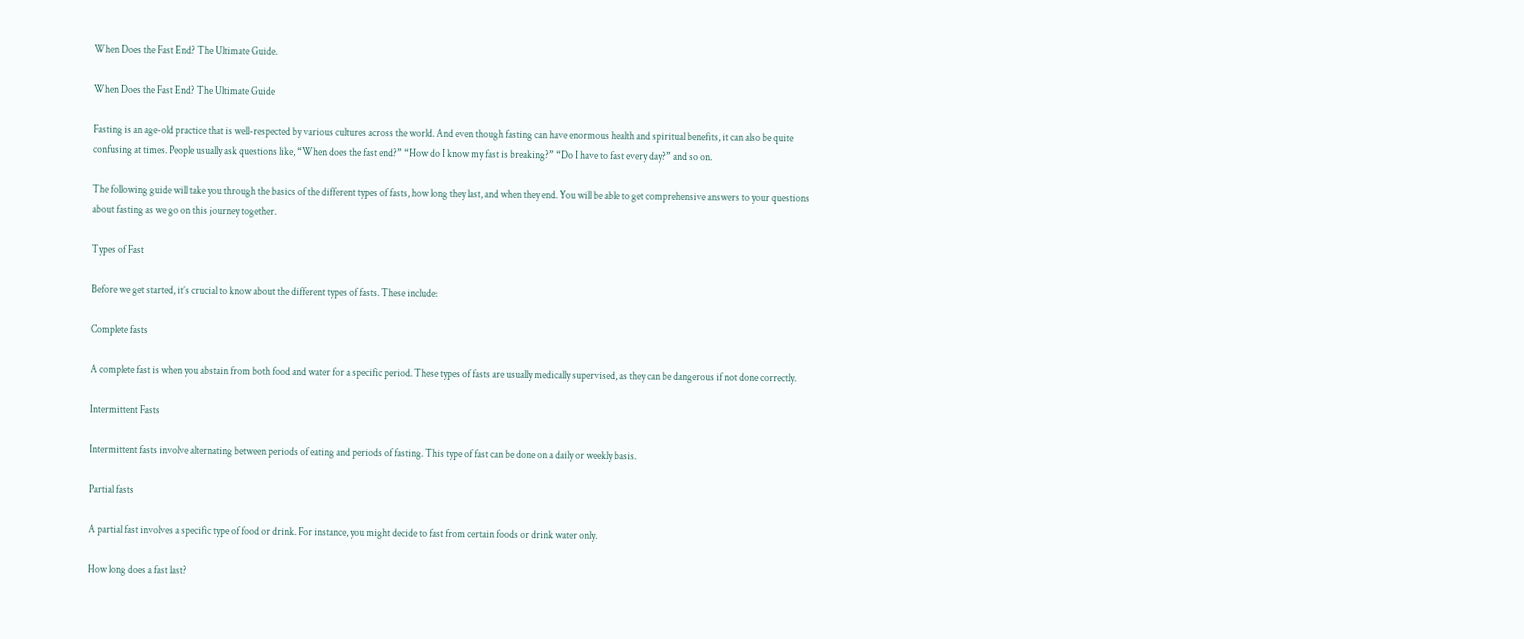When Does the Fast End? The Ultimate Guide.

When Does the Fast End? The Ultimate Guide

Fasting is an age-old practice that is well-respected by various cultures across the world. And even though fasting can have enormous health and spiritual benefits, it can also be quite confusing at times. People usually ask questions like, “When does the fast end?” “How do I know my fast is breaking?” “Do I have to fast every day?” and so on.

The following guide will take you through the basics of the different types of fasts, how long they last, and when they end. You will be able to get comprehensive answers to your questions about fasting as we go on this journey together.

Types of Fast

Before we get started, it’s crucial to know about the different types of fasts. These include:

Complete fasts

A complete fast is when you abstain from both food and water for a specific period. These types of fasts are usually medically supervised, as they can be dangerous if not done correctly.

Intermittent Fasts

Intermittent fasts involve alternating between periods of eating and periods of fasting. This type of fast can be done on a daily or weekly basis.

Partial fasts

A partial fast involves a specific type of food or drink. For instance, you might decide to fast from certain foods or drink water only.

How long does a fast last?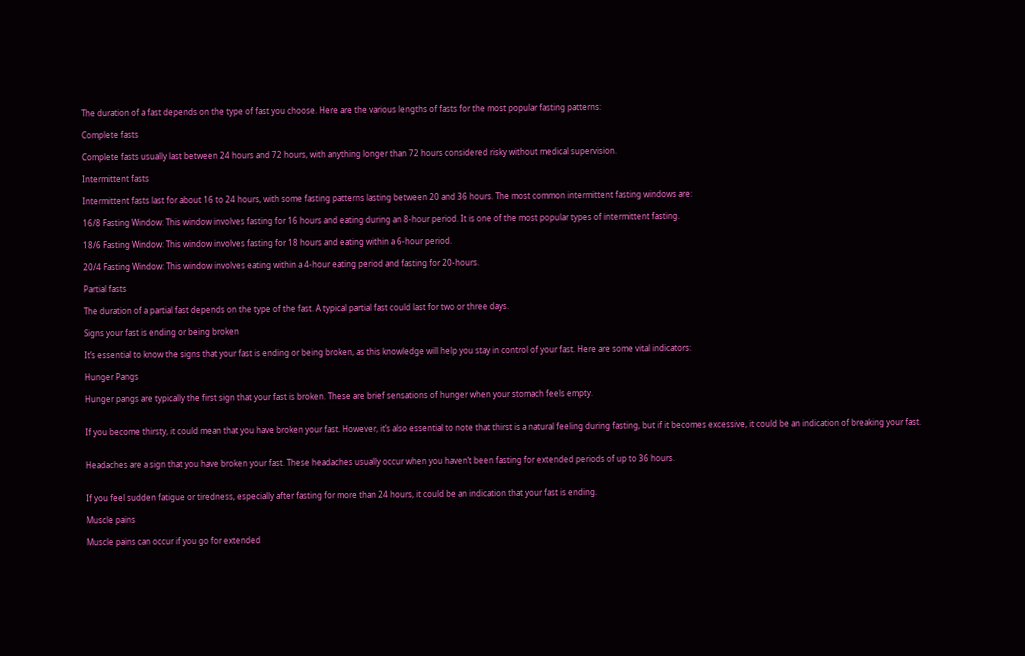The duration of a fast depends on the type of fast you choose. Here are the various lengths of fasts for the most popular fasting patterns:

Complete fasts

Complete fasts usually last between 24 hours and 72 hours, with anything longer than 72 hours considered risky without medical supervision.

Intermittent fasts

Intermittent fasts last for about 16 to 24 hours, with some fasting patterns lasting between 20 and 36 hours. The most common intermittent fasting windows are:

16/8 Fasting Window: This window involves fasting for 16 hours and eating during an 8-hour period. It is one of the most popular types of intermittent fasting.

18/6 Fasting Window: This window involves fasting for 18 hours and eating within a 6-hour period.

20/4 Fasting Window: This window involves eating within a 4-hour eating period and fasting for 20-hours.

Partial fasts

The duration of a partial fast depends on the type of the fast. A typical partial fast could last for two or three days.

Signs your fast is ending or being broken

It’s essential to know the signs that your fast is ending or being broken, as this knowledge will help you stay in control of your fast. Here are some vital indicators:

Hunger Pangs

Hunger pangs are typically the first sign that your fast is broken. These are brief sensations of hunger when your stomach feels empty.


If you become thirsty, it could mean that you have broken your fast. However, it’s also essential to note that thirst is a natural feeling during fasting, but if it becomes excessive, it could be an indication of breaking your fast.


Headaches are a sign that you have broken your fast. These headaches usually occur when you haven’t been fasting for extended periods of up to 36 hours.


If you feel sudden fatigue or tiredness, especially after fasting for more than 24 hours, it could be an indication that your fast is ending.

Muscle pains

Muscle pains can occur if you go for extended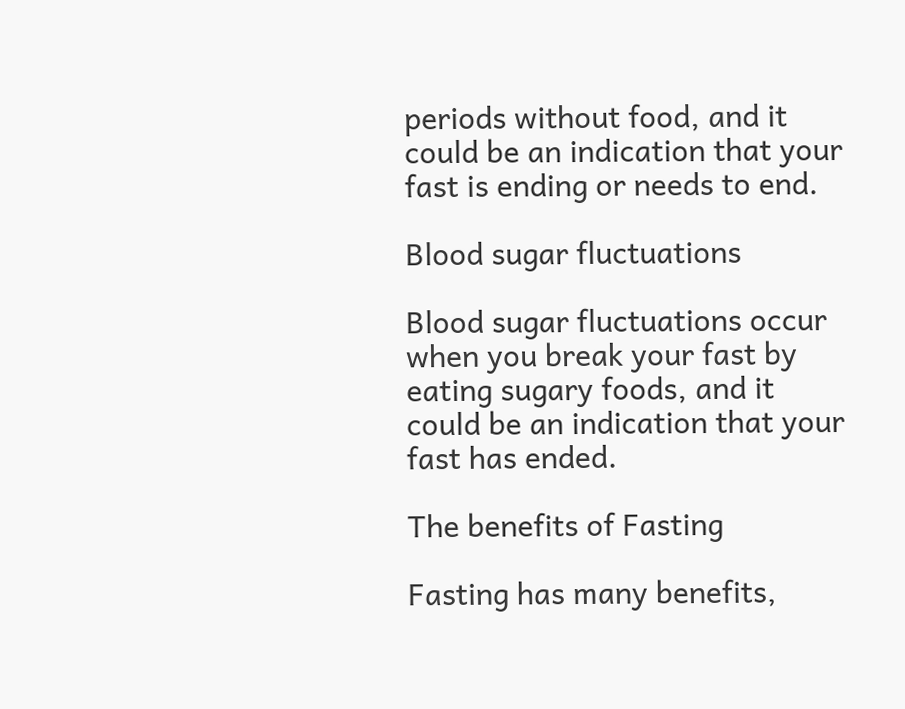periods without food, and it could be an indication that your fast is ending or needs to end.

Blood sugar fluctuations

Blood sugar fluctuations occur when you break your fast by eating sugary foods, and it could be an indication that your fast has ended.

The benefits of Fasting

Fasting has many benefits,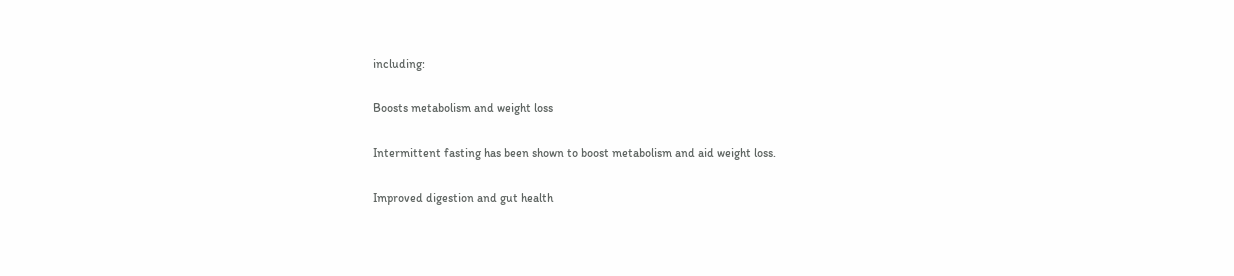including:

Boosts metabolism and weight loss

Intermittent fasting has been shown to boost metabolism and aid weight loss.

Improved digestion and gut health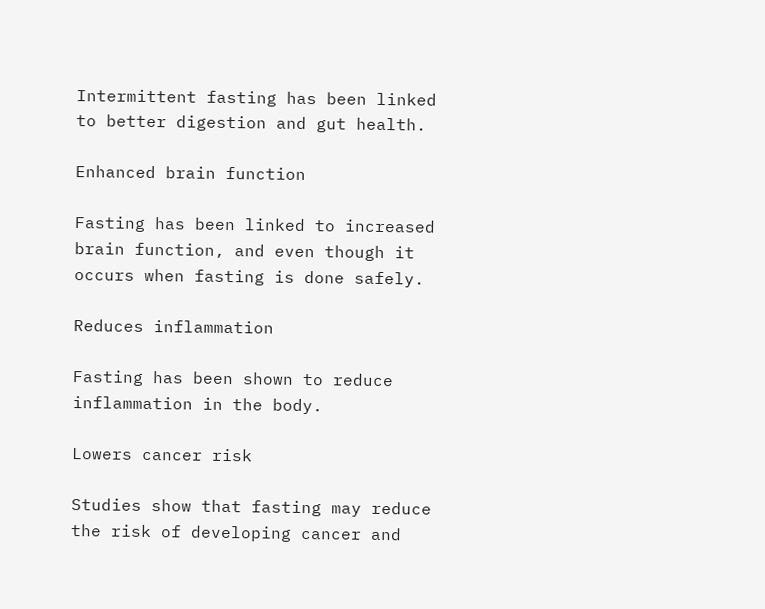Intermittent fasting has been linked to better digestion and gut health.

Enhanced brain function

Fasting has been linked to increased brain function, and even though it occurs when fasting is done safely.

Reduces inflammation

Fasting has been shown to reduce inflammation in the body.

Lowers cancer risk

Studies show that fasting may reduce the risk of developing cancer and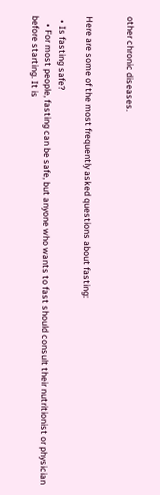other chronic diseases.


Here are some of the most frequently asked questions about fasting:

  • Is fasting safe?
    • For most people, fasting can be safe, but anyone who wants to fast should consult their nutritionist or physician before starting. It is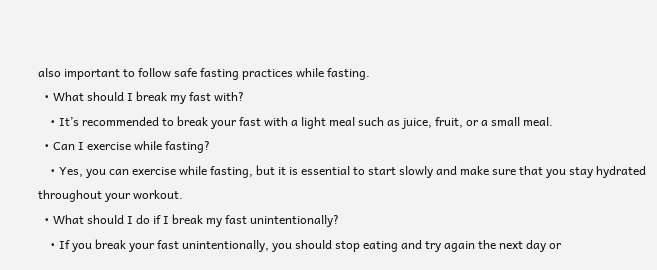also important to follow safe fasting practices while fasting.
  • What should I break my fast with?
    • It’s recommended to break your fast with a light meal such as juice, fruit, or a small meal.
  • Can I exercise while fasting?
    • Yes, you can exercise while fasting, but it is essential to start slowly and make sure that you stay hydrated throughout your workout.
  • What should I do if I break my fast unintentionally?
    • If you break your fast unintentionally, you should stop eating and try again the next day or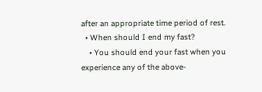after an appropriate time period of rest.
  • When should I end my fast?
    • You should end your fast when you experience any of the above-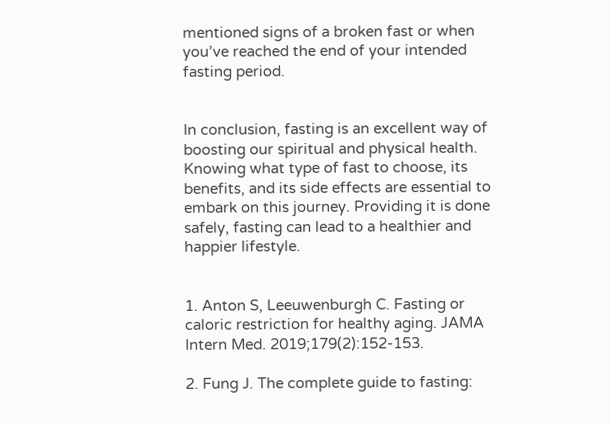mentioned signs of a broken fast or when you’ve reached the end of your intended fasting period.


In conclusion, fasting is an excellent way of boosting our spiritual and physical health. Knowing what type of fast to choose, its benefits, and its side effects are essential to embark on this journey. Providing it is done safely, fasting can lead to a healthier and happier lifestyle.


1. Anton S, Leeuwenburgh C. Fasting or caloric restriction for healthy aging. JAMA Intern Med. 2019;179(2):152-153.

2. Fung J. The complete guide to fasting: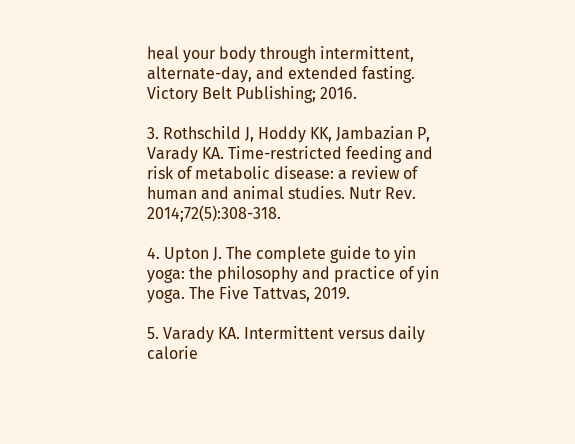heal your body through intermittent, alternate-day, and extended fasting. Victory Belt Publishing; 2016.

3. Rothschild J, Hoddy KK, Jambazian P, Varady KA. Time-restricted feeding and risk of metabolic disease: a review of human and animal studies. Nutr Rev. 2014;72(5):308-318.

4. Upton J. The complete guide to yin yoga: the philosophy and practice of yin yoga. The Five Tattvas, 2019.

5. Varady KA. Intermittent versus daily calorie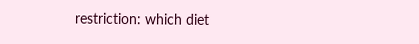restriction: which diet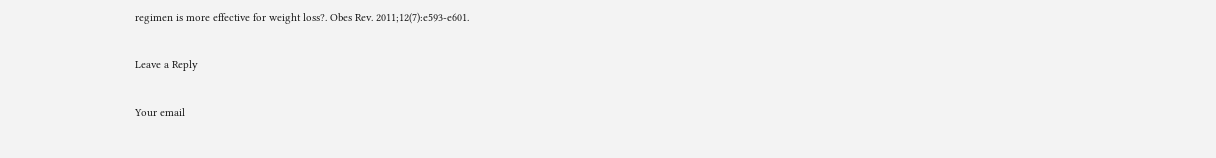regimen is more effective for weight loss?. Obes Rev. 2011;12(7):e593-e601.

Leave a Reply

Your email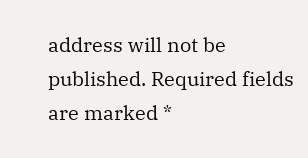address will not be published. Required fields are marked *